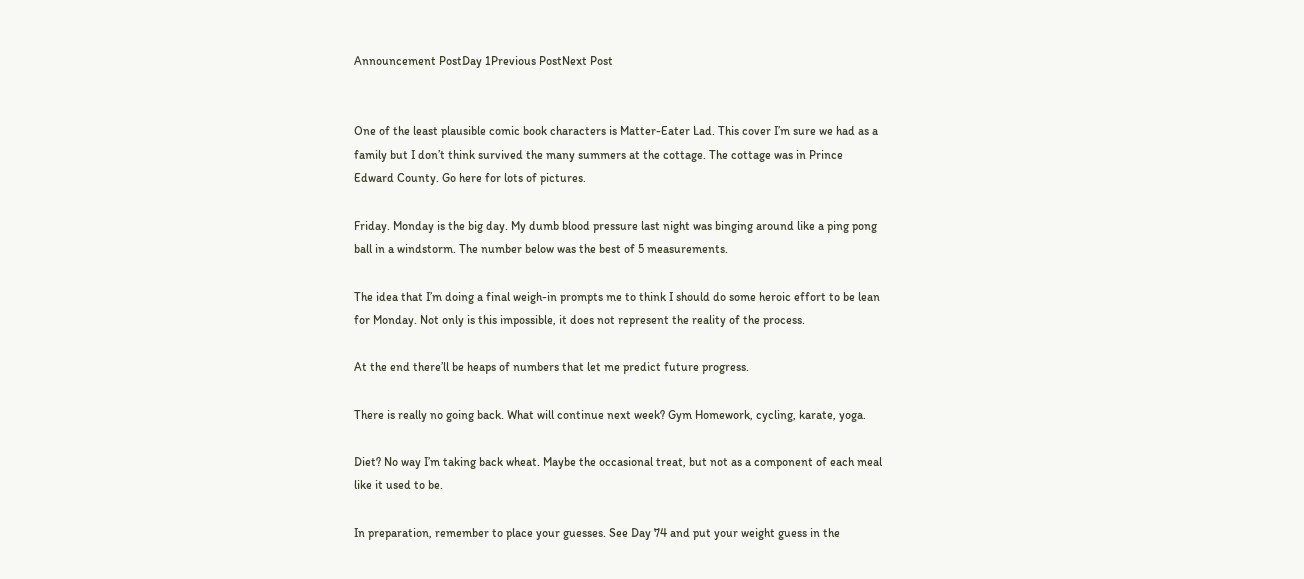Announcement PostDay 1Previous PostNext Post


One of the least plausible comic book characters is Matter-Eater Lad. This cover I’m sure we had as a family but I don’t think survived the many summers at the cottage. The cottage was in Prince Edward County. Go here for lots of pictures.

Friday. Monday is the big day. My dumb blood pressure last night was binging around like a ping pong ball in a windstorm. The number below was the best of 5 measurements.

The idea that I’m doing a final weigh-in prompts me to think I should do some heroic effort to be lean for Monday. Not only is this impossible, it does not represent the reality of the process.

At the end there’ll be heaps of numbers that let me predict future progress.

There is really no going back. What will continue next week? Gym Homework, cycling, karate, yoga.

Diet? No way I’m taking back wheat. Maybe the occasional treat, but not as a component of each meal like it used to be.

In preparation, remember to place your guesses. See Day 74 and put your weight guess in the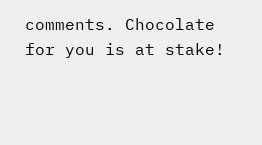comments. Chocolate for you is at stake!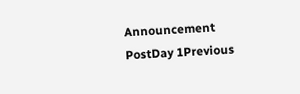Announcement PostDay 1Previous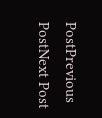PostPrevious PostNext Post